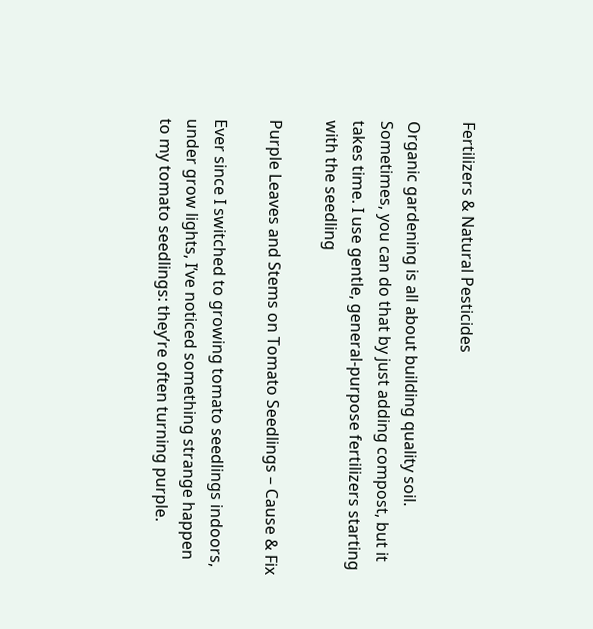Fertilizers & Natural Pesticides

Organic gardening is all about building quality soil. Sometimes, you can do that by just adding compost, but it takes time. I use gentle, general-purpose fertilizers starting with the seedling

Purple Leaves and Stems on Tomato Seedlings – Cause & Fix

Ever since I switched to growing tomato seedlings indoors, under grow lights, I’ve noticed something strange happen to my tomato seedlings: they’re often turning purple.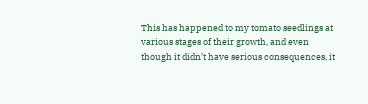This has happened to my tomato seedlings at various stages of their growth, and even though it didn’t have serious consequences, it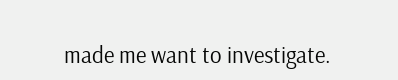made me want to investigate.